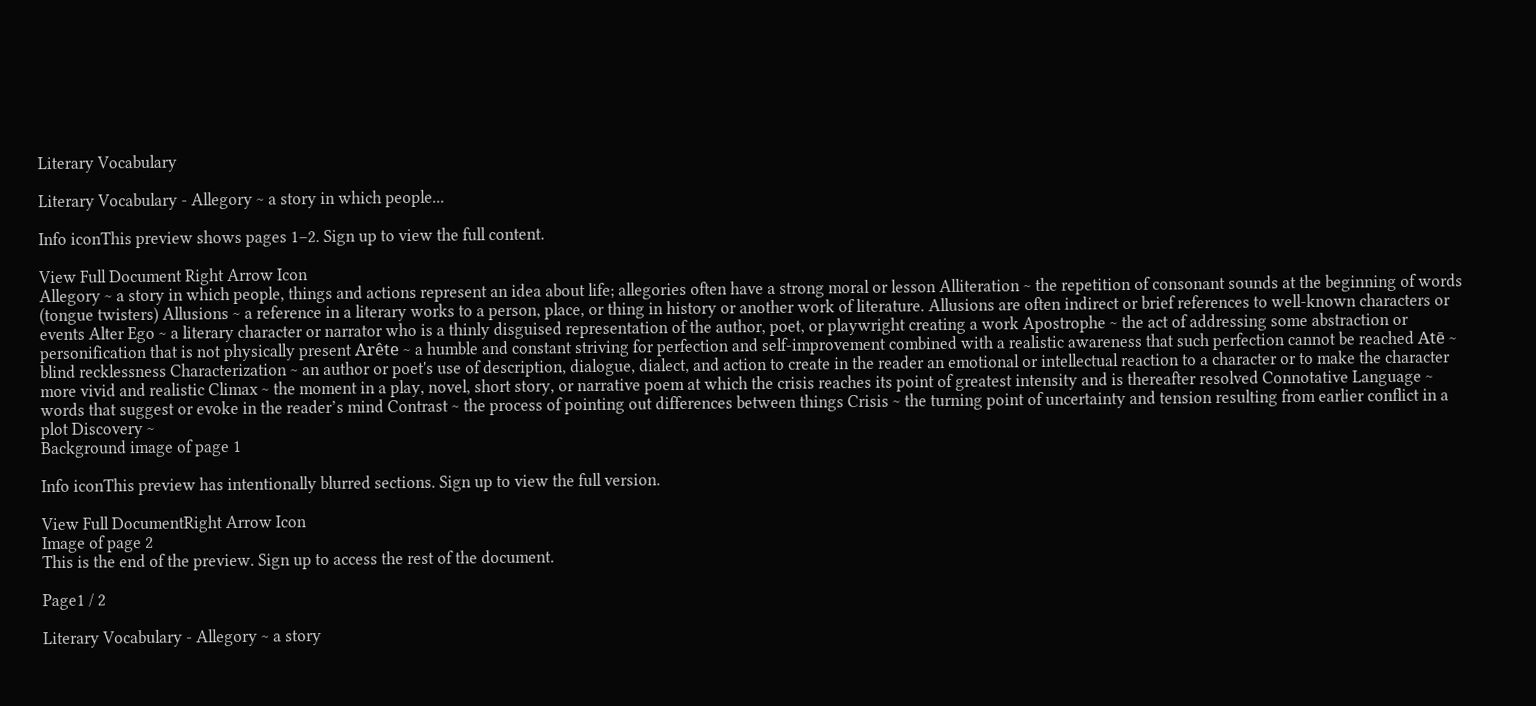Literary Vocabulary

Literary Vocabulary - Allegory ~ a story in which people...

Info iconThis preview shows pages 1–2. Sign up to view the full content.

View Full Document Right Arrow Icon
Allegory ~ a story in which people, things and actions represent an idea about life; allegories often have a strong moral or lesson Alliteration ~ the repetition of consonant sounds at the beginning of words (tongue twisters) Allusions ~ a reference in a literary works to a person, place, or thing in history or another work of literature. Allusions are often indirect or brief references to well-known characters or events Alter Ego ~ a literary character or narrator who is a thinly disguised representation of the author, poet, or playwright creating a work Apostrophe ~ the act of addressing some abstraction or personification that is not physically present Arête ~ a humble and constant striving for perfection and self-improvement combined with a realistic awareness that such perfection cannot be reached Atē ~ blind recklessness Characterization ~ an author or poet's use of description, dialogue, dialect, and action to create in the reader an emotional or intellectual reaction to a character or to make the character more vivid and realistic Climax ~ the moment in a play, novel, short story, or narrative poem at which the crisis reaches its point of greatest intensity and is thereafter resolved Connotative Language ~ words that suggest or evoke in the reader’s mind Contrast ~ the process of pointing out differences between things Crisis ~ the turning point of uncertainty and tension resulting from earlier conflict in a plot Discovery ~
Background image of page 1

Info iconThis preview has intentionally blurred sections. Sign up to view the full version.

View Full DocumentRight Arrow Icon
Image of page 2
This is the end of the preview. Sign up to access the rest of the document.

Page1 / 2

Literary Vocabulary - Allegory ~ a story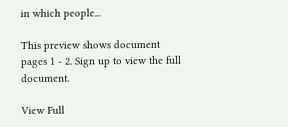in which people...

This preview shows document pages 1 - 2. Sign up to view the full document.

View Full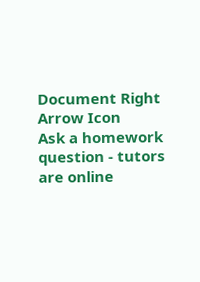Document Right Arrow Icon
Ask a homework question - tutors are online